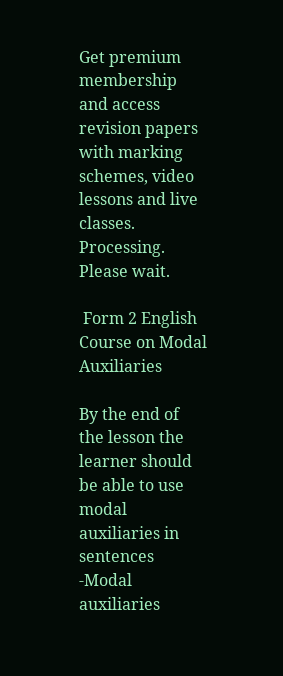Get premium membership and access revision papers with marking schemes, video lessons and live classes.
Processing. Please wait.

 Form 2 English Course on Modal Auxiliaries

By the end of the lesson the learner should be able to use modal auxiliaries in sentences
-Modal auxiliaries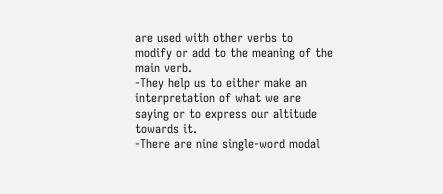are used with other verbs to modify or add to the meaning of the main verb.
-They help us to either make an interpretation of what we are saying or to express our altitude towards it.
-There are nine single-word modal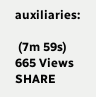auxiliaries:

 (7m 59s)
665 Views     SHARE